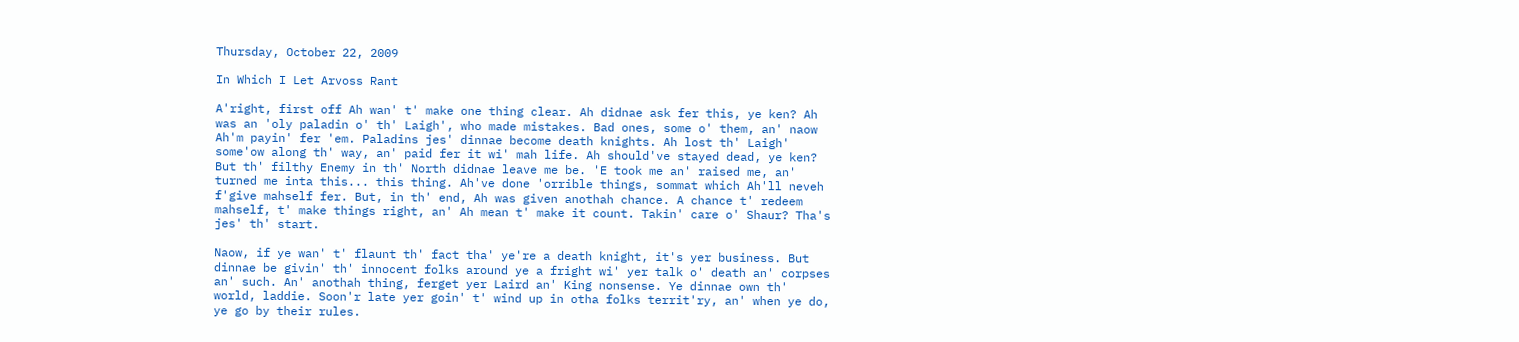Thursday, October 22, 2009

In Which I Let Arvoss Rant

A'right, first off Ah wan' t' make one thing clear. Ah didnae ask fer this, ye ken? Ah was an 'oly paladin o' th' Laigh', who made mistakes. Bad ones, some o' them, an' naow Ah'm payin' fer 'em. Paladins jes' dinnae become death knights. Ah lost th' Laigh' some'ow along th' way, an' paid fer it wi' mah life. Ah should've stayed dead, ye ken? But th' filthy Enemy in th' North didnae leave me be. 'E took me an' raised me, an' turned me inta this... this thing. Ah've done 'orrible things, sommat which Ah'll neveh f'give mahself fer. But, in th' end, Ah was given anothah chance. A chance t' redeem mahself, t' make things right, an' Ah mean t' make it count. Takin' care o' Shaur? Tha's jes' th' start.

Naow, if ye wan' t' flaunt th' fact tha' ye're a death knight, it's yer business. But dinnae be givin' th' innocent folks around ye a fright wi' yer talk o' death an' corpses an' such. An' anothah thing, ferget yer Laird an' King nonsense. Ye dinnae own th' world, laddie. Soon'r late yer goin' t' wind up in otha folks territ'ry, an' when ye do, ye go by their rules.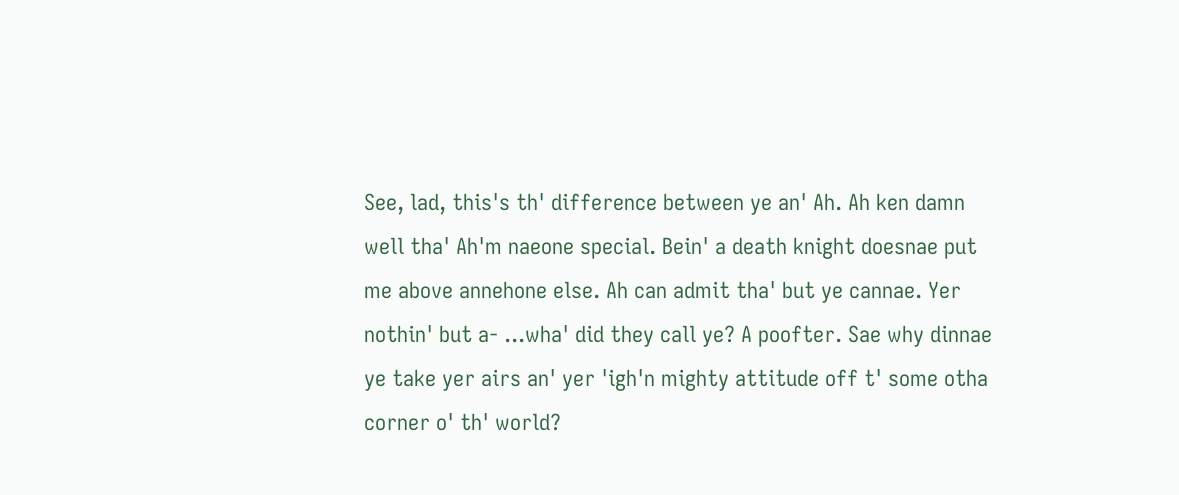See, lad, this's th' difference between ye an' Ah. Ah ken damn well tha' Ah'm naeone special. Bein' a death knight doesnae put me above annehone else. Ah can admit tha' but ye cannae. Yer nothin' but a- ...wha' did they call ye? A poofter. Sae why dinnae ye take yer airs an' yer 'igh'n mighty attitude off t' some otha corner o' th' world?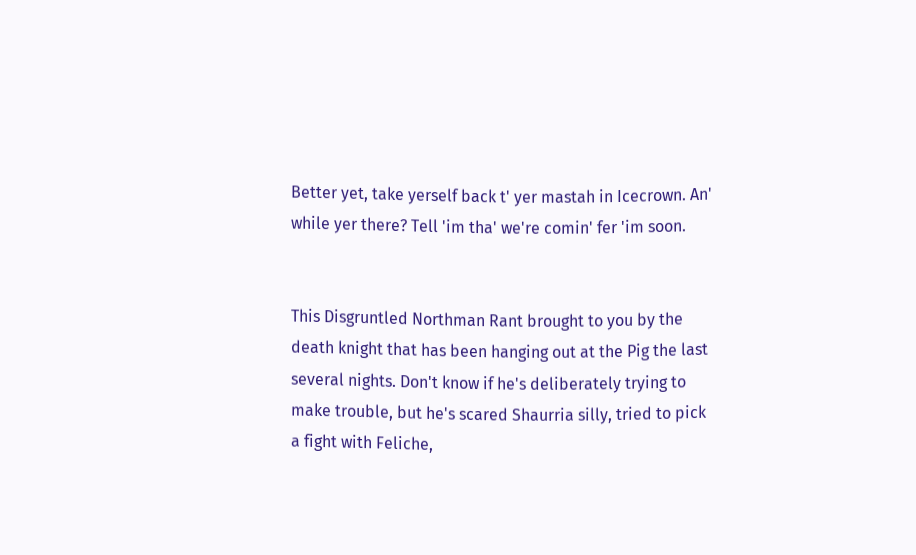Better yet, take yerself back t' yer mastah in Icecrown. An' while yer there? Tell 'im tha' we're comin' fer 'im soon.


This Disgruntled Northman Rant brought to you by the death knight that has been hanging out at the Pig the last several nights. Don't know if he's deliberately trying to make trouble, but he's scared Shaurria silly, tried to pick a fight with Feliche,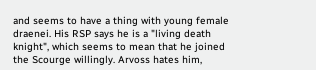and seems to have a thing with young female draenei. His RSP says he is a "living death knight", which seems to mean that he joined the Scourge willingly. Arvoss hates him,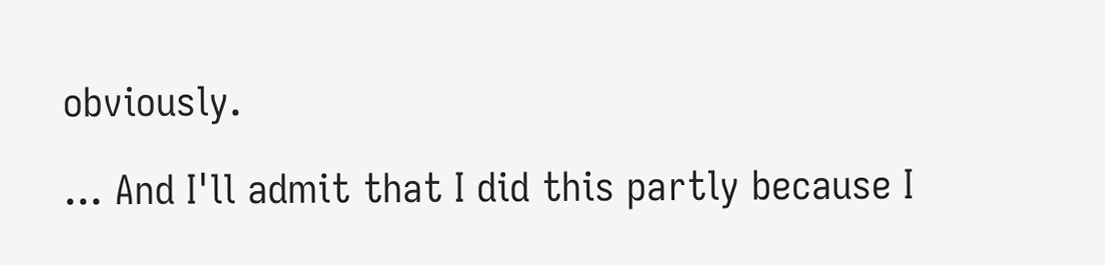obviously.

... And I'll admit that I did this partly because I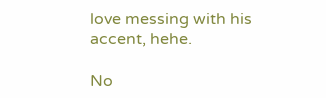love messing with his accent, hehe.

No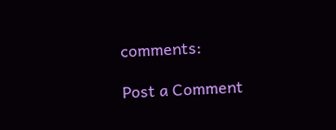comments:

Post a Comment